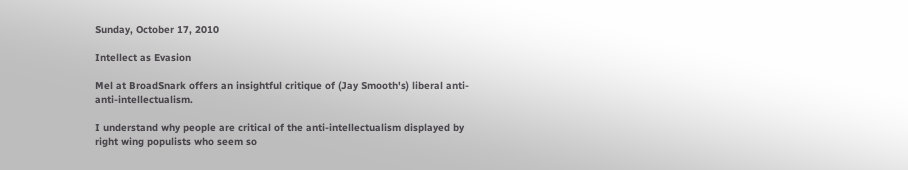Sunday, October 17, 2010

Intellect as Evasion

Mel at BroadSnark offers an insightful critique of (Jay Smooth's) liberal anti- anti-intellectualism.

I understand why people are critical of the anti-intellectualism displayed by right wing populists who seem so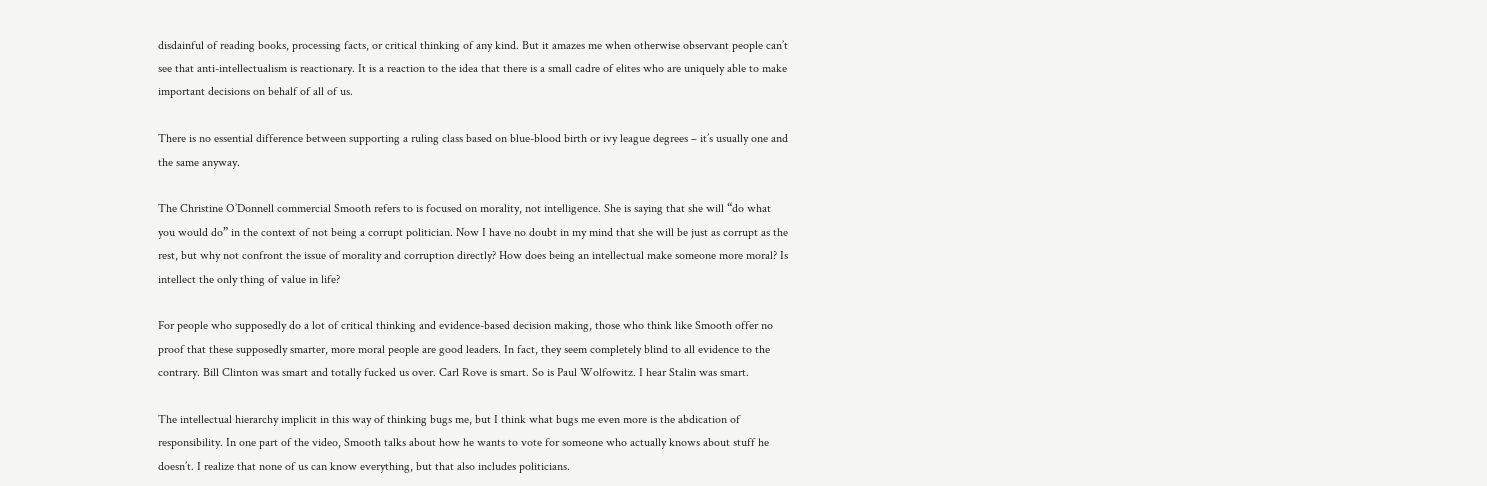disdainful of reading books, processing facts, or critical thinking of any kind. But it amazes me when otherwise observant people can’t see that anti-intellectualism is reactionary. It is a reaction to the idea that there is a small cadre of elites who are uniquely able to make important decisions on behalf of all of us.

There is no essential difference between supporting a ruling class based on blue-blood birth or ivy league degrees – it’s usually one and the same anyway.

The Christine O’Donnell commercial Smooth refers to is focused on morality, not intelligence. She is saying that she will “do what you would do” in the context of not being a corrupt politician. Now I have no doubt in my mind that she will be just as corrupt as the rest, but why not confront the issue of morality and corruption directly? How does being an intellectual make someone more moral? Is intellect the only thing of value in life?

For people who supposedly do a lot of critical thinking and evidence-based decision making, those who think like Smooth offer no proof that these supposedly smarter, more moral people are good leaders. In fact, they seem completely blind to all evidence to the contrary. Bill Clinton was smart and totally fucked us over. Carl Rove is smart. So is Paul Wolfowitz. I hear Stalin was smart.

The intellectual hierarchy implicit in this way of thinking bugs me, but I think what bugs me even more is the abdication of responsibility. In one part of the video, Smooth talks about how he wants to vote for someone who actually knows about stuff he doesn’t. I realize that none of us can know everything, but that also includes politicians.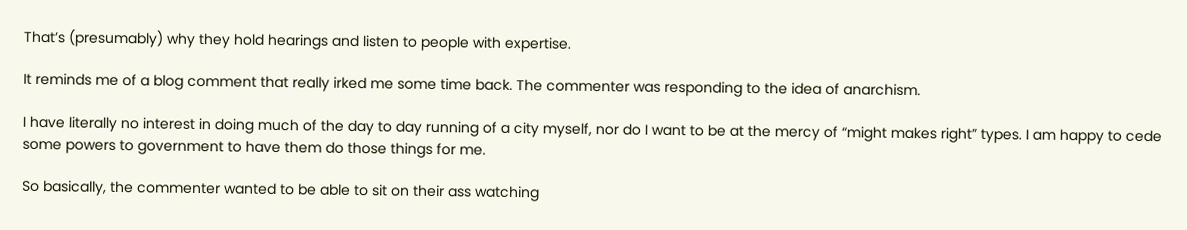That’s (presumably) why they hold hearings and listen to people with expertise.

It reminds me of a blog comment that really irked me some time back. The commenter was responding to the idea of anarchism.

I have literally no interest in doing much of the day to day running of a city myself, nor do I want to be at the mercy of “might makes right” types. I am happy to cede some powers to government to have them do those things for me.

So basically, the commenter wanted to be able to sit on their ass watching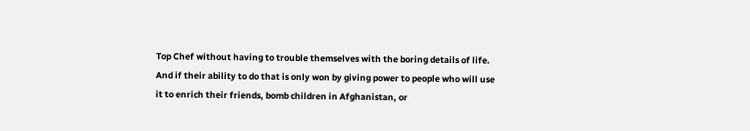Top Chef without having to trouble themselves with the boring details of life. And if their ability to do that is only won by giving power to people who will use it to enrich their friends, bomb children in Afghanistan, or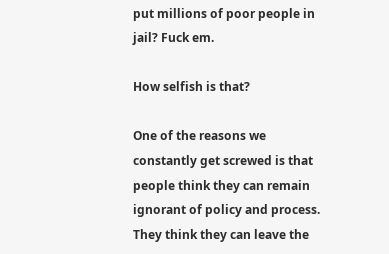put millions of poor people in jail? Fuck em.

How selfish is that?

One of the reasons we constantly get screwed is that people think they can remain ignorant of policy and process. They think they can leave the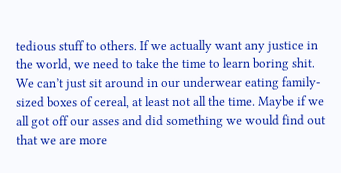tedious stuff to others. If we actually want any justice in the world, we need to take the time to learn boring shit. We can’t just sit around in our underwear eating family-sized boxes of cereal, at least not all the time. Maybe if we all got off our asses and did something we would find out that we are more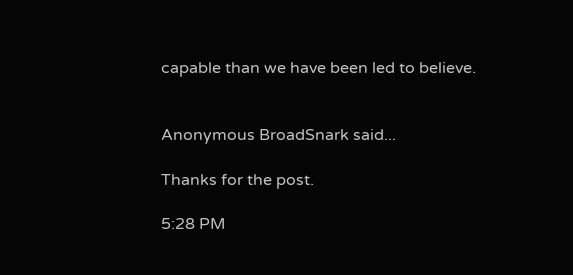capable than we have been led to believe.


Anonymous BroadSnark said...

Thanks for the post.

5:28 PM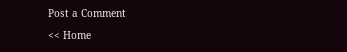Post a Comment

<< Home